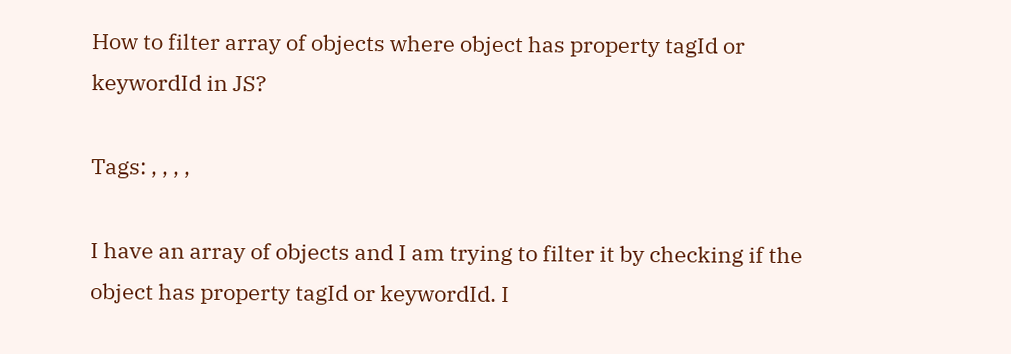How to filter array of objects where object has property tagId or keywordId in JS?

Tags: , , , ,

I have an array of objects and I am trying to filter it by checking if the object has property tagId or keywordId. I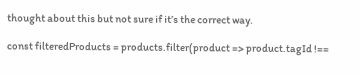thought about this but not sure if it’s the correct way.

const filteredProducts = products.filter(product => product.tagId !==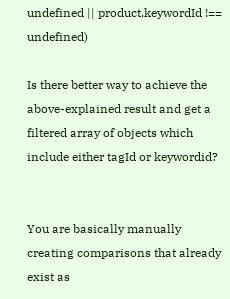undefined || product.keywordId !== undefined)

Is there better way to achieve the above-explained result and get a filtered array of objects which include either tagId or keywordid?


You are basically manually creating comparisons that already exist as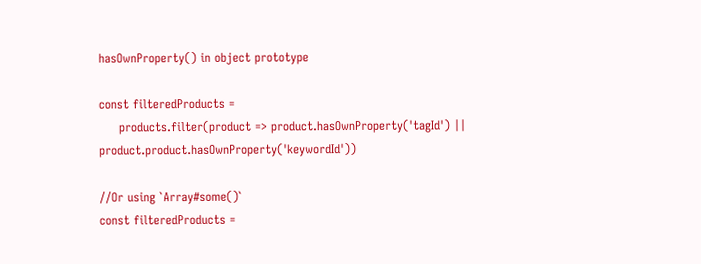hasOwnProperty() in object prototype

const filteredProducts =
     products.filter(product => product.hasOwnProperty('tagId') || product.product.hasOwnProperty('keywordId'))

//Or using `Array#some()`
const filteredProducts =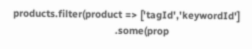products.filter(product => ['tagId','keywordId']
                                  .some(prop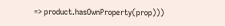=> product.hasOwnProperty(prop)))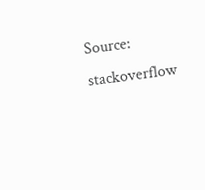Source: stackoverflow